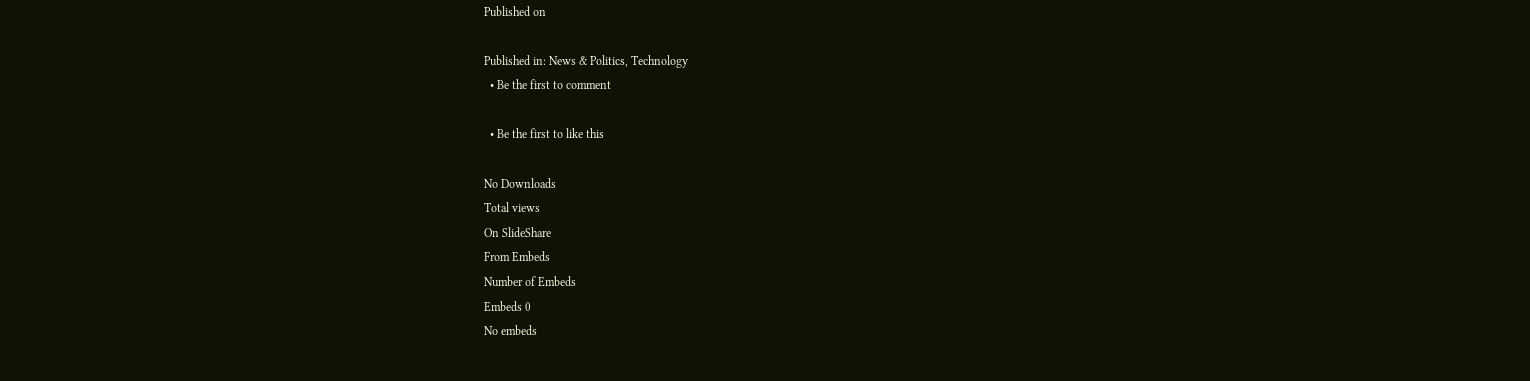Published on

Published in: News & Politics, Technology
  • Be the first to comment

  • Be the first to like this

No Downloads
Total views
On SlideShare
From Embeds
Number of Embeds
Embeds 0
No embeds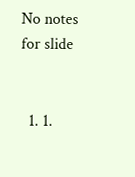No notes for slide


  1. 1.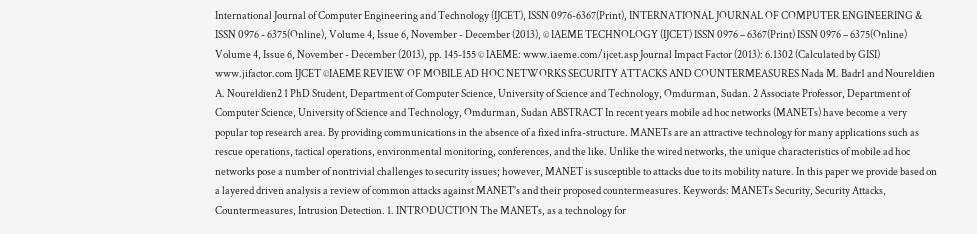International Journal of Computer Engineering and Technology (IJCET), ISSN 0976-6367(Print), INTERNATIONAL JOURNAL OF COMPUTER ENGINEERING & ISSN 0976 - 6375(Online), Volume 4, Issue 6, November - December (2013), © IAEME TECHNOLOGY (IJCET) ISSN 0976 – 6367(Print) ISSN 0976 – 6375(Online) Volume 4, Issue 6, November - December (2013), pp. 145-155 © IAEME: www.iaeme.com/ijcet.asp Journal Impact Factor (2013): 6.1302 (Calculated by GISI) www.jifactor.com IJCET ©IAEME REVIEW OF MOBILE AD HOC NETWORKS SECURITY ATTACKS AND COUNTERMEASURES Nada M. Badr1 and Noureldien A. Noureldien2 1 PhD Student, Department of Computer Science, University of Science and Technology, Omdurman, Sudan. 2 Associate Professor, Department of Computer Science, University of Science and Technology, Omdurman, Sudan ABSTRACT In recent years mobile ad hoc networks (MANETs) have become a very popular top research area. By providing communications in the absence of a fixed infra-structure. MANETs are an attractive technology for many applications such as rescue operations, tactical operations, environmental monitoring, conferences, and the like. Unlike the wired networks, the unique characteristics of mobile ad hoc networks pose a number of nontrivial challenges to security issues; however, MANET is susceptible to attacks due to its mobility nature. In this paper we provide based on a layered driven analysis a review of common attacks against MANET's and their proposed countermeasures. Keywords: MANETs Security, Security Attacks, Countermeasures, Intrusion Detection. 1. INTRODUCTION The MANETs, as a technology for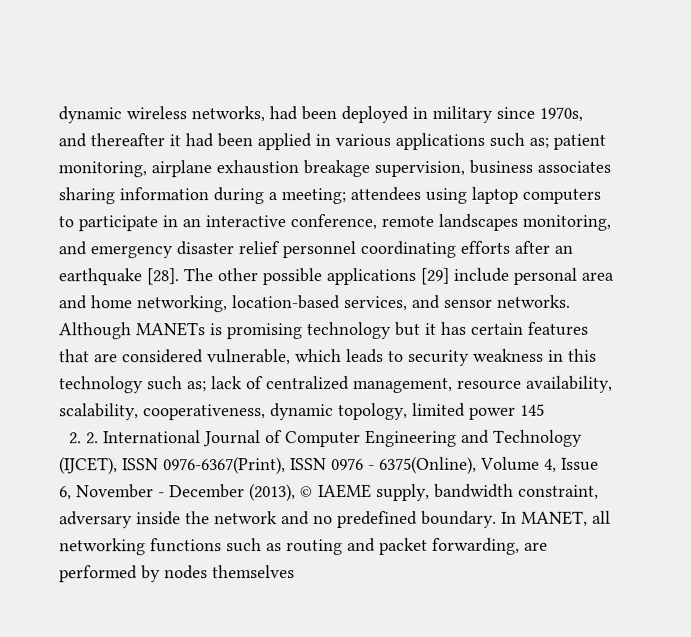dynamic wireless networks, had been deployed in military since 1970s, and thereafter it had been applied in various applications such as; patient monitoring, airplane exhaustion breakage supervision, business associates sharing information during a meeting; attendees using laptop computers to participate in an interactive conference, remote landscapes monitoring, and emergency disaster relief personnel coordinating efforts after an earthquake [28]. The other possible applications [29] include personal area and home networking, location-based services, and sensor networks. Although MANETs is promising technology but it has certain features that are considered vulnerable, which leads to security weakness in this technology such as; lack of centralized management, resource availability, scalability, cooperativeness, dynamic topology, limited power 145
  2. 2. International Journal of Computer Engineering and Technology (IJCET), ISSN 0976-6367(Print), ISSN 0976 - 6375(Online), Volume 4, Issue 6, November - December (2013), © IAEME supply, bandwidth constraint, adversary inside the network and no predefined boundary. In MANET, all networking functions such as routing and packet forwarding, are performed by nodes themselves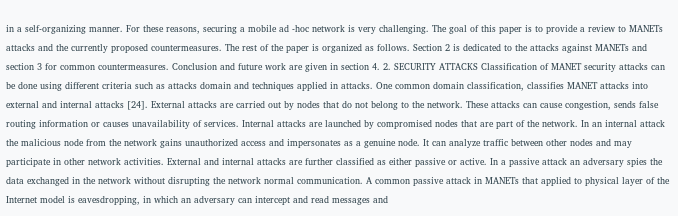in a self-organizing manner. For these reasons, securing a mobile ad -hoc network is very challenging. The goal of this paper is to provide a review to MANETs attacks and the currently proposed countermeasures. The rest of the paper is organized as follows. Section 2 is dedicated to the attacks against MANETs and section 3 for common countermeasures. Conclusion and future work are given in section 4. 2. SECURITY ATTACKS Classification of MANET security attacks can be done using different criteria such as attacks domain and techniques applied in attacks. One common domain classification, classifies MANET attacks into external and internal attacks [24]. External attacks are carried out by nodes that do not belong to the network. These attacks can cause congestion, sends false routing information or causes unavailability of services. Internal attacks are launched by compromised nodes that are part of the network. In an internal attack the malicious node from the network gains unauthorized access and impersonates as a genuine node. It can analyze traffic between other nodes and may participate in other network activities. External and internal attacks are further classified as either passive or active. In a passive attack an adversary spies the data exchanged in the network without disrupting the network normal communication. A common passive attack in MANETs that applied to physical layer of the Internet model is eavesdropping, in which an adversary can intercept and read messages and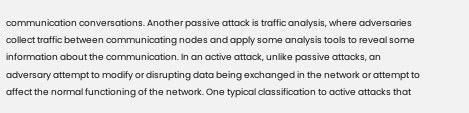communication conversations. Another passive attack is traffic analysis, where adversaries collect traffic between communicating nodes and apply some analysis tools to reveal some information about the communication. In an active attack, unlike passive attacks, an adversary attempt to modify or disrupting data being exchanged in the network or attempt to affect the normal functioning of the network. One typical classification to active attacks that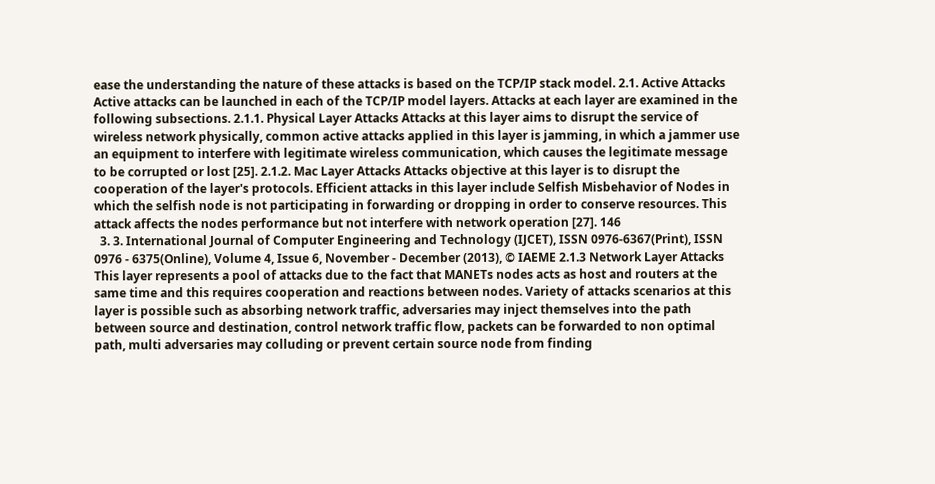ease the understanding the nature of these attacks is based on the TCP/IP stack model. 2.1. Active Attacks Active attacks can be launched in each of the TCP/IP model layers. Attacks at each layer are examined in the following subsections. 2.1.1. Physical Layer Attacks Attacks at this layer aims to disrupt the service of wireless network physically, common active attacks applied in this layer is jamming, in which a jammer use an equipment to interfere with legitimate wireless communication, which causes the legitimate message to be corrupted or lost [25]. 2.1.2. Mac Layer Attacks Attacks objective at this layer is to disrupt the cooperation of the layer's protocols. Efficient attacks in this layer include Selfish Misbehavior of Nodes in which the selfish node is not participating in forwarding or dropping in order to conserve resources. This attack affects the nodes performance but not interfere with network operation [27]. 146
  3. 3. International Journal of Computer Engineering and Technology (IJCET), ISSN 0976-6367(Print), ISSN 0976 - 6375(Online), Volume 4, Issue 6, November - December (2013), © IAEME 2.1.3 Network Layer Attacks This layer represents a pool of attacks due to the fact that MANETs nodes acts as host and routers at the same time and this requires cooperation and reactions between nodes. Variety of attacks scenarios at this layer is possible such as absorbing network traffic, adversaries may inject themselves into the path between source and destination, control network traffic flow, packets can be forwarded to non optimal path, multi adversaries may colluding or prevent certain source node from finding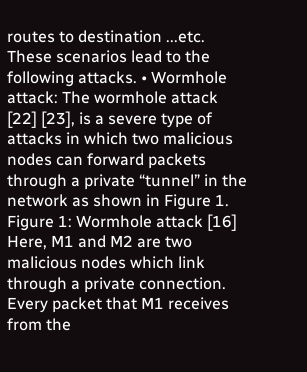routes to destination ...etc. These scenarios lead to the following attacks. • Wormhole attack: The wormhole attack [22] [23], is a severe type of attacks in which two malicious nodes can forward packets through a private “tunnel” in the network as shown in Figure 1. Figure 1: Wormhole attack [16] Here, M1 and M2 are two malicious nodes which link through a private connection. Every packet that M1 receives from the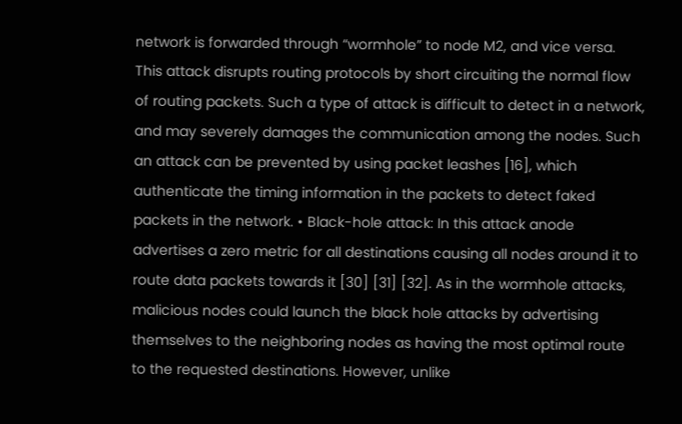network is forwarded through “wormhole” to node M2, and vice versa. This attack disrupts routing protocols by short circuiting the normal flow of routing packets. Such a type of attack is difficult to detect in a network, and may severely damages the communication among the nodes. Such an attack can be prevented by using packet leashes [16], which authenticate the timing information in the packets to detect faked packets in the network. • Black-hole attack: In this attack anode advertises a zero metric for all destinations causing all nodes around it to route data packets towards it [30] [31] [32]. As in the wormhole attacks, malicious nodes could launch the black hole attacks by advertising themselves to the neighboring nodes as having the most optimal route to the requested destinations. However, unlike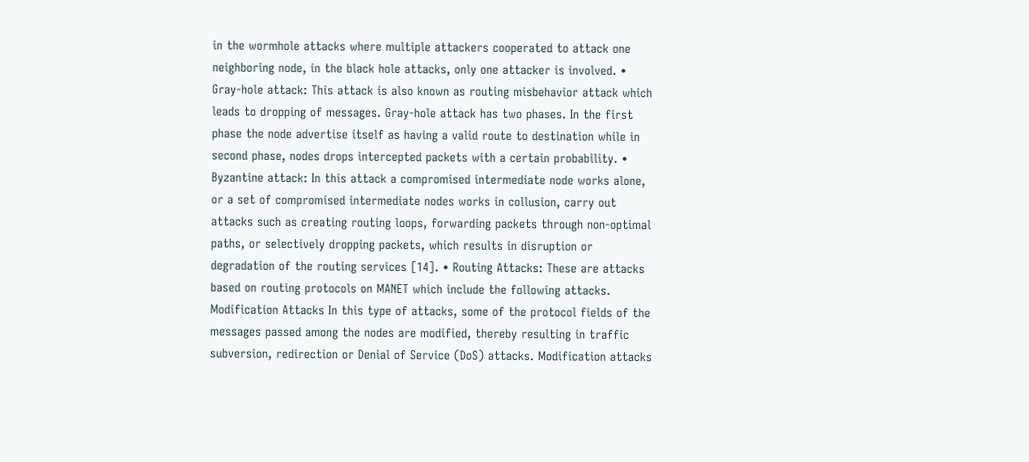in the wormhole attacks where multiple attackers cooperated to attack one neighboring node, in the black hole attacks, only one attacker is involved. • Gray-hole attack: This attack is also known as routing misbehavior attack which leads to dropping of messages. Gray-hole attack has two phases. In the first phase the node advertise itself as having a valid route to destination while in second phase, nodes drops intercepted packets with a certain probability. • Byzantine attack: In this attack a compromised intermediate node works alone, or a set of compromised intermediate nodes works in collusion, carry out attacks such as creating routing loops, forwarding packets through non-optimal paths, or selectively dropping packets, which results in disruption or degradation of the routing services [14]. • Routing Attacks: These are attacks based on routing protocols on MANET which include the following attacks. Modification Attacks In this type of attacks, some of the protocol fields of the messages passed among the nodes are modified, thereby resulting in traffic subversion, redirection or Denial of Service (DoS) attacks. Modification attacks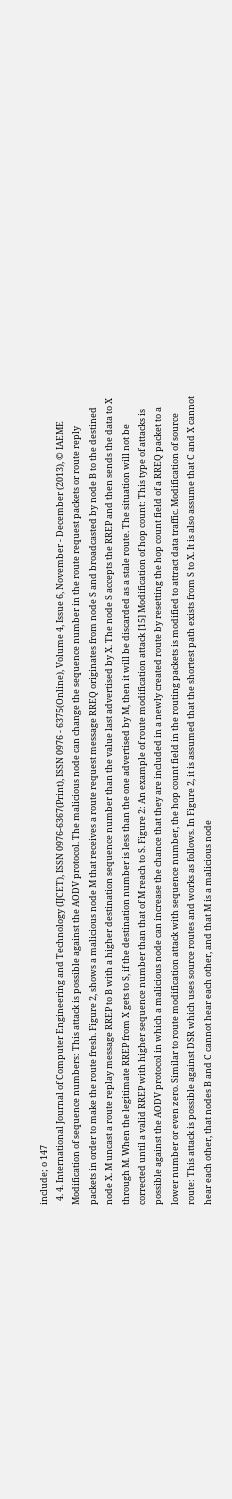include; o 147
  4. 4. International Journal of Computer Engineering and Technology (IJCET), ISSN 0976-6367(Print), ISSN 0976 - 6375(Online), Volume 4, Issue 6, November - December (2013), © IAEME Modification of sequence numbers: This attack is possible against the AODV protocol. The malicious node can change the sequence number in the route request packets or route reply packets in order to make the route fresh. Figure 2, shows a malicious node M that receives a route request message RREQ originates from node S and broadcasted by node B to the destined node X. M uncast a route replay message RREP to B with a higher destination sequence number than the value last advertised by X. The node S accepts the RREP and then sends the data to X through M. When the legitimate RREP from X gets to S, if the destination number is less than the one advertised by M, then it will be discarded as a stale route. The situation will not be corrected until a valid RREP with higher sequence number than that of M reach to S. Figure 2: An example of route modification attack [15] Modification of hop count: This type of attacks is possible against the AODV protocol in which a malicious node can increase the chance that they are included in a newly created route by resetting the hop count field of a RREQ packet to a lower number or even zero. Similar to route modification attack with sequence number, the hop count field in the routing packets is modified to attract data traffic. Modification of source route: This attack is possible against DSR which uses source routes and works as follows. In Figure 2, it is assumed that the shortest path exists from S to X. It is also assume that C and X cannot hear each other, that nodes B and C cannot hear each other, and that M is a malicious node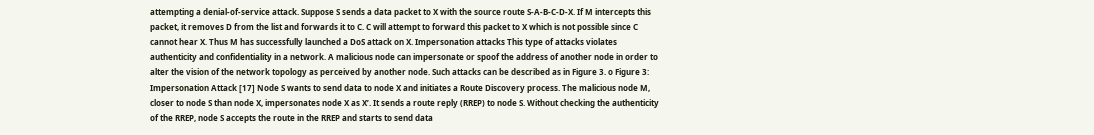attempting a denial-of-service attack. Suppose S sends a data packet to X with the source route S-A-B-C-D-X. If M intercepts this packet, it removes D from the list and forwards it to C. C will attempt to forward this packet to X which is not possible since C cannot hear X. Thus M has successfully launched a DoS attack on X. Impersonation attacks This type of attacks violates authenticity and confidentiality in a network. A malicious node can impersonate or spoof the address of another node in order to alter the vision of the network topology as perceived by another node. Such attacks can be described as in Figure 3. o Figure 3: Impersonation Attack [17] Node S wants to send data to node X and initiates a Route Discovery process. The malicious node M, closer to node S than node X, impersonates node X as X’. It sends a route reply (RREP) to node S. Without checking the authenticity of the RREP, node S accepts the route in the RREP and starts to send data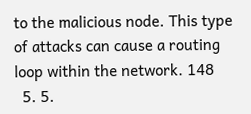to the malicious node. This type of attacks can cause a routing loop within the network. 148
  5. 5.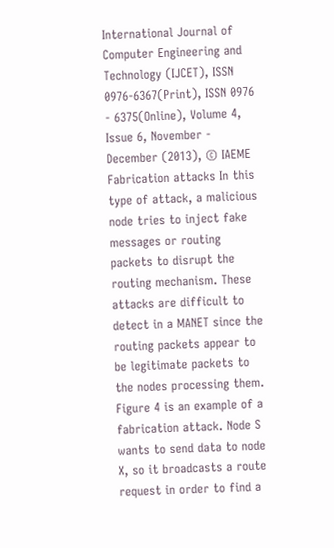International Journal of Computer Engineering and Technology (IJCET), ISSN 0976-6367(Print), ISSN 0976 - 6375(Online), Volume 4, Issue 6, November - December (2013), © IAEME Fabrication attacks In this type of attack, a malicious node tries to inject fake messages or routing packets to disrupt the routing mechanism. These attacks are difficult to detect in a MANET since the routing packets appear to be legitimate packets to the nodes processing them. Figure 4 is an example of a fabrication attack. Node S wants to send data to node X, so it broadcasts a route request in order to find a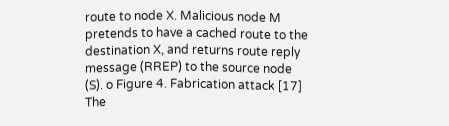route to node X. Malicious node M pretends to have a cached route to the destination X, and returns route reply message (RREP) to the source node (S). o Figure 4. Fabrication attack [17] The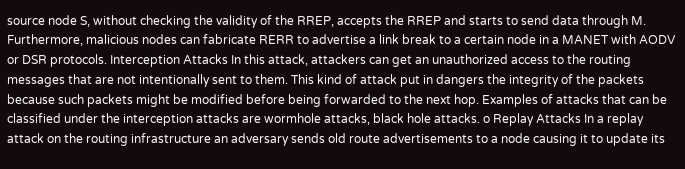source node S, without checking the validity of the RREP, accepts the RREP and starts to send data through M. Furthermore, malicious nodes can fabricate RERR to advertise a link break to a certain node in a MANET with AODV or DSR protocols. Interception Attacks In this attack, attackers can get an unauthorized access to the routing messages that are not intentionally sent to them. This kind of attack put in dangers the integrity of the packets because such packets might be modified before being forwarded to the next hop. Examples of attacks that can be classified under the interception attacks are wormhole attacks, black hole attacks. o Replay Attacks In a replay attack on the routing infrastructure an adversary sends old route advertisements to a node causing it to update its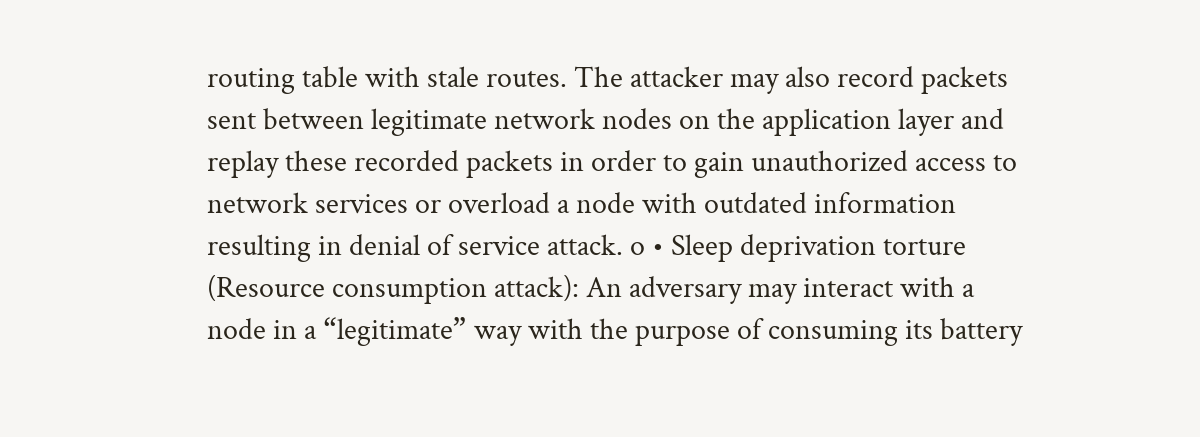routing table with stale routes. The attacker may also record packets sent between legitimate network nodes on the application layer and replay these recorded packets in order to gain unauthorized access to network services or overload a node with outdated information resulting in denial of service attack. o • Sleep deprivation torture (Resource consumption attack): An adversary may interact with a node in a “legitimate” way with the purpose of consuming its battery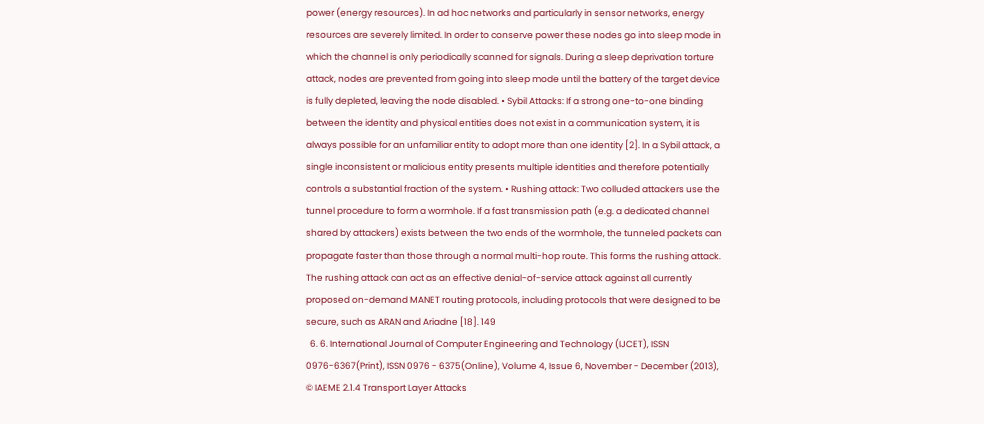power (energy resources). In ad hoc networks and particularly in sensor networks, energy resources are severely limited. In order to conserve power these nodes go into sleep mode in which the channel is only periodically scanned for signals. During a sleep deprivation torture attack, nodes are prevented from going into sleep mode until the battery of the target device is fully depleted, leaving the node disabled. • Sybil Attacks: If a strong one-to-one binding between the identity and physical entities does not exist in a communication system, it is always possible for an unfamiliar entity to adopt more than one identity [2]. In a Sybil attack, a single inconsistent or malicious entity presents multiple identities and therefore potentially controls a substantial fraction of the system. • Rushing attack: Two colluded attackers use the tunnel procedure to form a wormhole. If a fast transmission path (e.g. a dedicated channel shared by attackers) exists between the two ends of the wormhole, the tunneled packets can propagate faster than those through a normal multi-hop route. This forms the rushing attack. The rushing attack can act as an effective denial-of-service attack against all currently proposed on-demand MANET routing protocols, including protocols that were designed to be secure, such as ARAN and Ariadne [18]. 149
  6. 6. International Journal of Computer Engineering and Technology (IJCET), ISSN 0976-6367(Print), ISSN 0976 - 6375(Online), Volume 4, Issue 6, November - December (2013), © IAEME 2.1.4 Transport Layer Attacks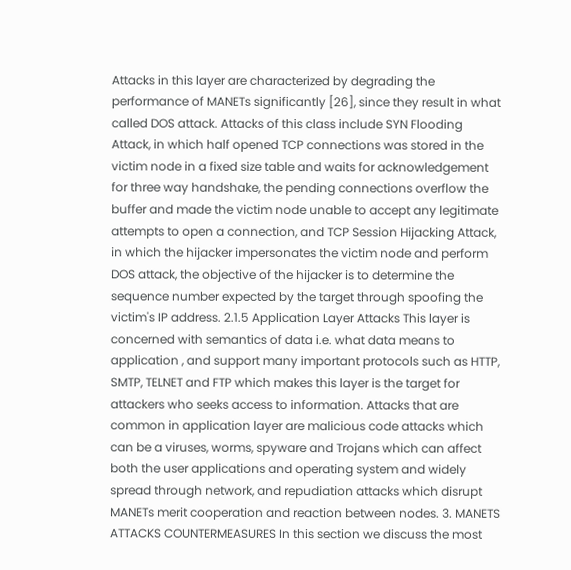Attacks in this layer are characterized by degrading the performance of MANETs significantly [26], since they result in what called DOS attack. Attacks of this class include SYN Flooding Attack, in which half opened TCP connections was stored in the victim node in a fixed size table and waits for acknowledgement for three way handshake, the pending connections overflow the buffer and made the victim node unable to accept any legitimate attempts to open a connection, and TCP Session Hijacking Attack, in which the hijacker impersonates the victim node and perform DOS attack, the objective of the hijacker is to determine the sequence number expected by the target through spoofing the victim's IP address. 2.1.5 Application Layer Attacks This layer is concerned with semantics of data i.e. what data means to application , and support many important protocols such as HTTP, SMTP, TELNET and FTP which makes this layer is the target for attackers who seeks access to information. Attacks that are common in application layer are malicious code attacks which can be a viruses, worms, spyware and Trojans which can affect both the user applications and operating system and widely spread through network, and repudiation attacks which disrupt MANETs merit cooperation and reaction between nodes. 3. MANETS ATTACKS COUNTERMEASURES In this section we discuss the most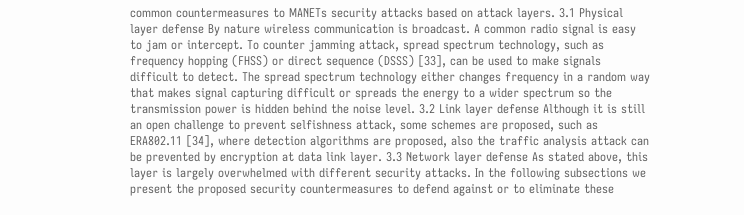common countermeasures to MANETs security attacks based on attack layers. 3.1 Physical layer defense By nature wireless communication is broadcast. A common radio signal is easy to jam or intercept. To counter jamming attack, spread spectrum technology, such as frequency hopping (FHSS) or direct sequence (DSSS) [33], can be used to make signals difficult to detect. The spread spectrum technology either changes frequency in a random way that makes signal capturing difficult or spreads the energy to a wider spectrum so the transmission power is hidden behind the noise level. 3.2 Link layer defense Although it is still an open challenge to prevent selfishness attack, some schemes are proposed, such as ERA802.11 [34], where detection algorithms are proposed, also the traffic analysis attack can be prevented by encryption at data link layer. 3.3 Network layer defense As stated above, this layer is largely overwhelmed with different security attacks. In the following subsections we present the proposed security countermeasures to defend against or to eliminate these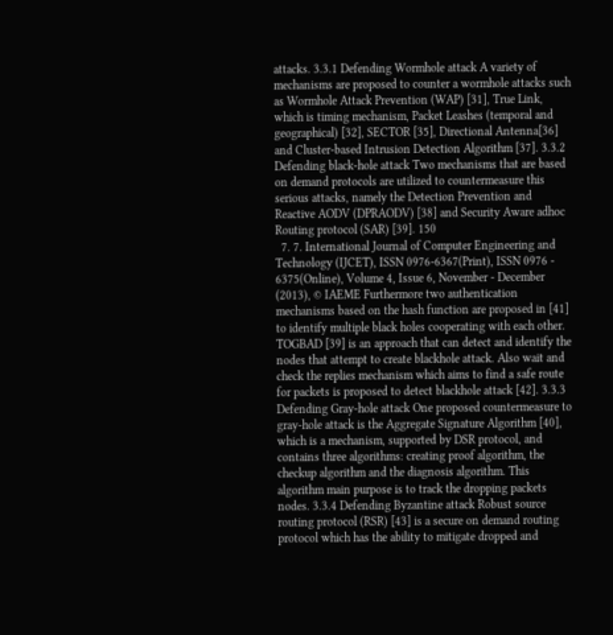attacks. 3.3.1 Defending Wormhole attack A variety of mechanisms are proposed to counter a wormhole attacks such as Wormhole Attack Prevention (WAP) [31], True Link, which is timing mechanism, Packet Leashes (temporal and geographical) [32], SECTOR [35], Directional Antenna[36] and Cluster-based Intrusion Detection Algorithm [37]. 3.3.2 Defending black-hole attack Two mechanisms that are based on demand protocols are utilized to countermeasure this serious attacks, namely the Detection Prevention and Reactive AODV (DPRAODV) [38] and Security Aware adhoc Routing protocol (SAR) [39]. 150
  7. 7. International Journal of Computer Engineering and Technology (IJCET), ISSN 0976-6367(Print), ISSN 0976 - 6375(Online), Volume 4, Issue 6, November - December (2013), © IAEME Furthermore two authentication mechanisms based on the hash function are proposed in [41] to identify multiple black holes cooperating with each other. TOGBAD [39] is an approach that can detect and identify the nodes that attempt to create blackhole attack. Also wait and check the replies mechanism which aims to find a safe route for packets is proposed to detect blackhole attack [42]. 3.3.3 Defending Gray-hole attack One proposed countermeasure to gray-hole attack is the Aggregate Signature Algorithm [40], which is a mechanism, supported by DSR protocol, and contains three algorithms: creating proof algorithm, the checkup algorithm and the diagnosis algorithm. This algorithm main purpose is to track the dropping packets nodes. 3.3.4 Defending Byzantine attack Robust source routing protocol (RSR) [43] is a secure on demand routing protocol which has the ability to mitigate dropped and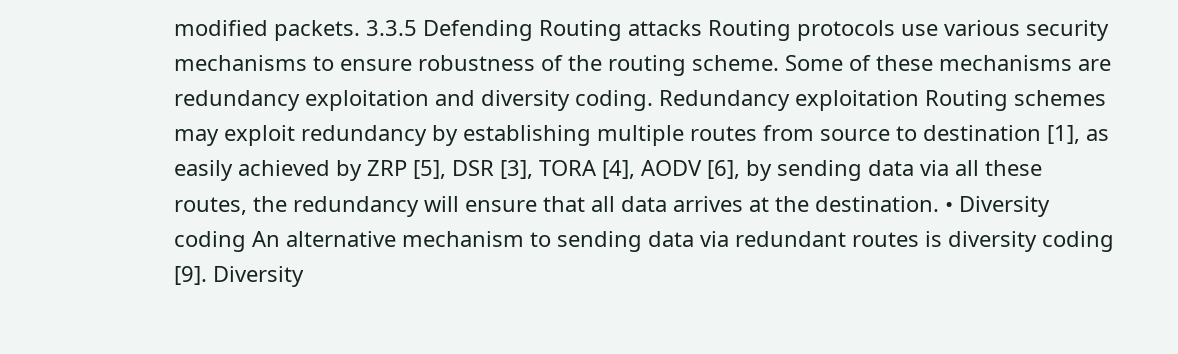modified packets. 3.3.5 Defending Routing attacks Routing protocols use various security mechanisms to ensure robustness of the routing scheme. Some of these mechanisms are redundancy exploitation and diversity coding. Redundancy exploitation Routing schemes may exploit redundancy by establishing multiple routes from source to destination [1], as easily achieved by ZRP [5], DSR [3], TORA [4], AODV [6], by sending data via all these routes, the redundancy will ensure that all data arrives at the destination. • Diversity coding An alternative mechanism to sending data via redundant routes is diversity coding [9]. Diversity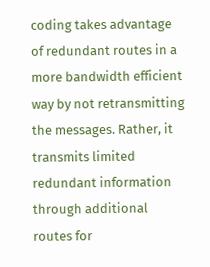coding takes advantage of redundant routes in a more bandwidth efficient way by not retransmitting the messages. Rather, it transmits limited redundant information through additional routes for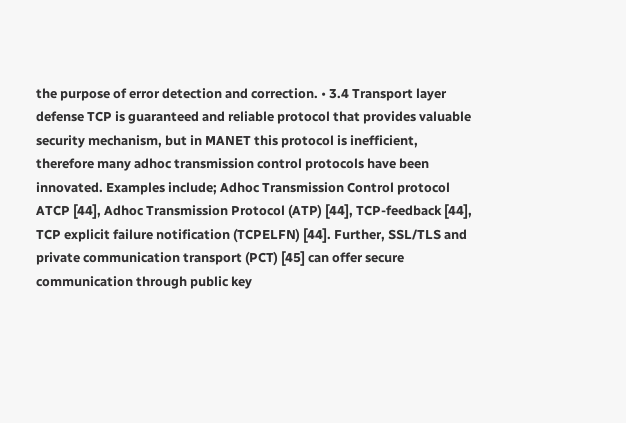the purpose of error detection and correction. • 3.4 Transport layer defense TCP is guaranteed and reliable protocol that provides valuable security mechanism, but in MANET this protocol is inefficient, therefore many adhoc transmission control protocols have been innovated. Examples include; Adhoc Transmission Control protocol ATCP [44], Adhoc Transmission Protocol (ATP) [44], TCP-feedback [44], TCP explicit failure notification (TCPELFN) [44]. Further, SSL/TLS and private communication transport (PCT) [45] can offer secure communication through public key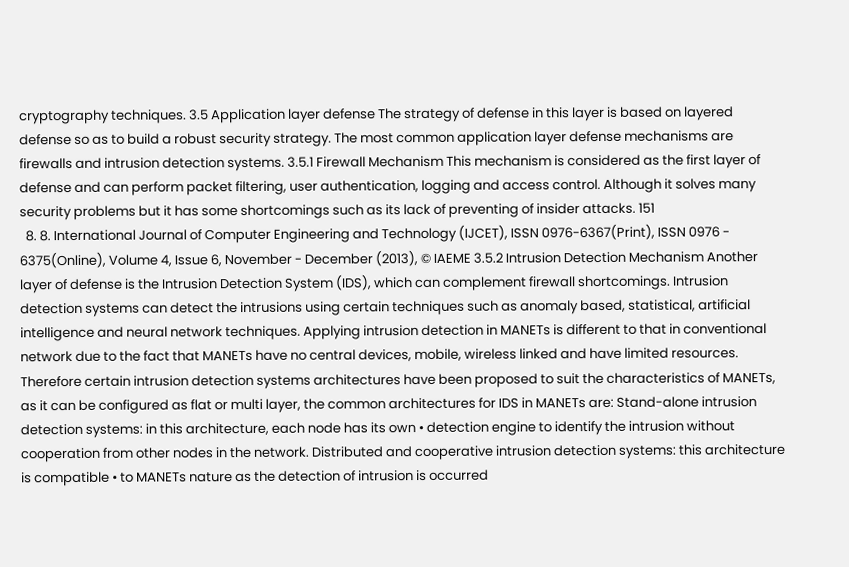cryptography techniques. 3.5 Application layer defense The strategy of defense in this layer is based on layered defense so as to build a robust security strategy. The most common application layer defense mechanisms are firewalls and intrusion detection systems. 3.5.1 Firewall Mechanism This mechanism is considered as the first layer of defense and can perform packet filtering, user authentication, logging and access control. Although it solves many security problems but it has some shortcomings such as its lack of preventing of insider attacks. 151
  8. 8. International Journal of Computer Engineering and Technology (IJCET), ISSN 0976-6367(Print), ISSN 0976 - 6375(Online), Volume 4, Issue 6, November - December (2013), © IAEME 3.5.2 Intrusion Detection Mechanism Another layer of defense is the Intrusion Detection System (IDS), which can complement firewall shortcomings. Intrusion detection systems can detect the intrusions using certain techniques such as anomaly based, statistical, artificial intelligence and neural network techniques. Applying intrusion detection in MANETs is different to that in conventional network due to the fact that MANETs have no central devices, mobile, wireless linked and have limited resources. Therefore certain intrusion detection systems architectures have been proposed to suit the characteristics of MANETs, as it can be configured as flat or multi layer, the common architectures for IDS in MANETs are: Stand-alone intrusion detection systems: in this architecture, each node has its own • detection engine to identify the intrusion without cooperation from other nodes in the network. Distributed and cooperative intrusion detection systems: this architecture is compatible • to MANETs nature as the detection of intrusion is occurred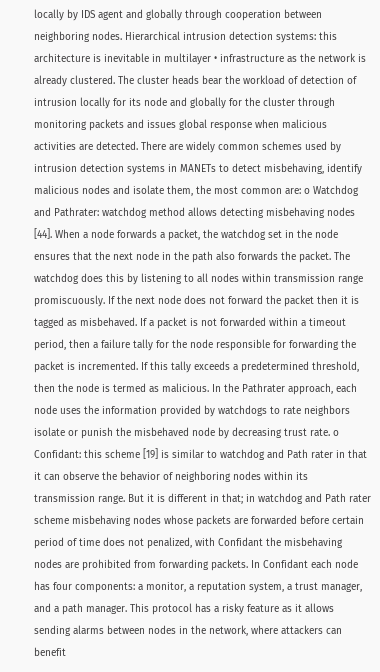locally by IDS agent and globally through cooperation between neighboring nodes. Hierarchical intrusion detection systems: this architecture is inevitable in multilayer • infrastructure as the network is already clustered. The cluster heads bear the workload of detection of intrusion locally for its node and globally for the cluster through monitoring packets and issues global response when malicious activities are detected. There are widely common schemes used by intrusion detection systems in MANETs to detect misbehaving, identify malicious nodes and isolate them, the most common are: o Watchdog and Pathrater: watchdog method allows detecting misbehaving nodes [44]. When a node forwards a packet, the watchdog set in the node ensures that the next node in the path also forwards the packet. The watchdog does this by listening to all nodes within transmission range promiscuously. If the next node does not forward the packet then it is tagged as misbehaved. If a packet is not forwarded within a timeout period, then a failure tally for the node responsible for forwarding the packet is incremented. If this tally exceeds a predetermined threshold, then the node is termed as malicious. In the Pathrater approach, each node uses the information provided by watchdogs to rate neighbors isolate or punish the misbehaved node by decreasing trust rate. o Confidant: this scheme [19] is similar to watchdog and Path rater in that it can observe the behavior of neighboring nodes within its transmission range. But it is different in that; in watchdog and Path rater scheme misbehaving nodes whose packets are forwarded before certain period of time does not penalized, with Confidant the misbehaving nodes are prohibited from forwarding packets. In Confidant each node has four components: a monitor, a reputation system, a trust manager, and a path manager. This protocol has a risky feature as it allows sending alarms between nodes in the network, where attackers can benefit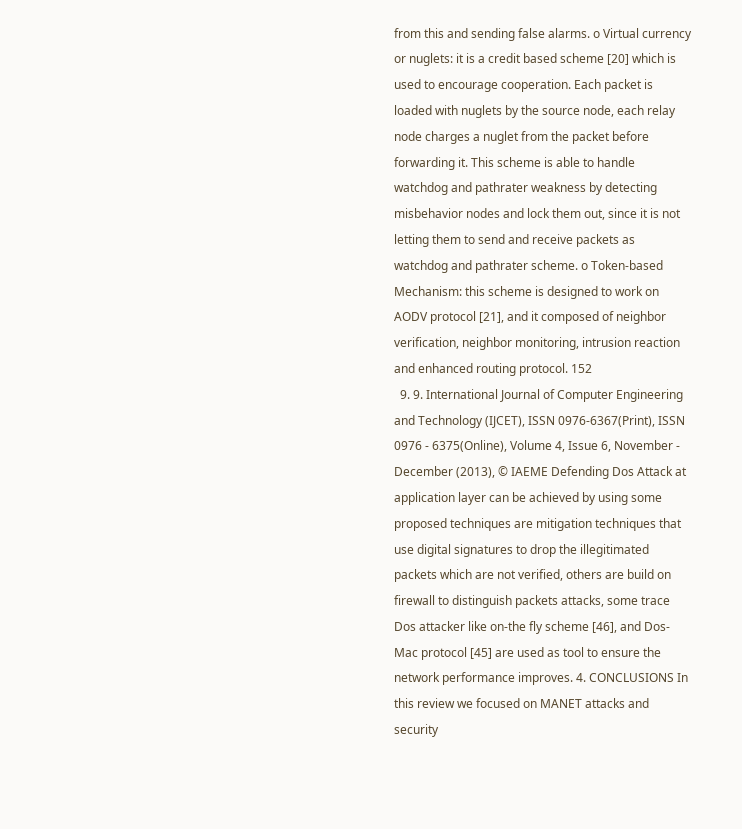from this and sending false alarms. o Virtual currency or nuglets: it is a credit based scheme [20] which is used to encourage cooperation. Each packet is loaded with nuglets by the source node, each relay node charges a nuglet from the packet before forwarding it. This scheme is able to handle watchdog and pathrater weakness by detecting misbehavior nodes and lock them out, since it is not letting them to send and receive packets as watchdog and pathrater scheme. o Token-based Mechanism: this scheme is designed to work on AODV protocol [21], and it composed of neighbor verification, neighbor monitoring, intrusion reaction and enhanced routing protocol. 152
  9. 9. International Journal of Computer Engineering and Technology (IJCET), ISSN 0976-6367(Print), ISSN 0976 - 6375(Online), Volume 4, Issue 6, November - December (2013), © IAEME Defending Dos Attack at application layer can be achieved by using some proposed techniques are mitigation techniques that use digital signatures to drop the illegitimated packets which are not verified, others are build on firewall to distinguish packets attacks, some trace Dos attacker like on-the fly scheme [46], and Dos-Mac protocol [45] are used as tool to ensure the network performance improves. 4. CONCLUSIONS In this review we focused on MANET attacks and security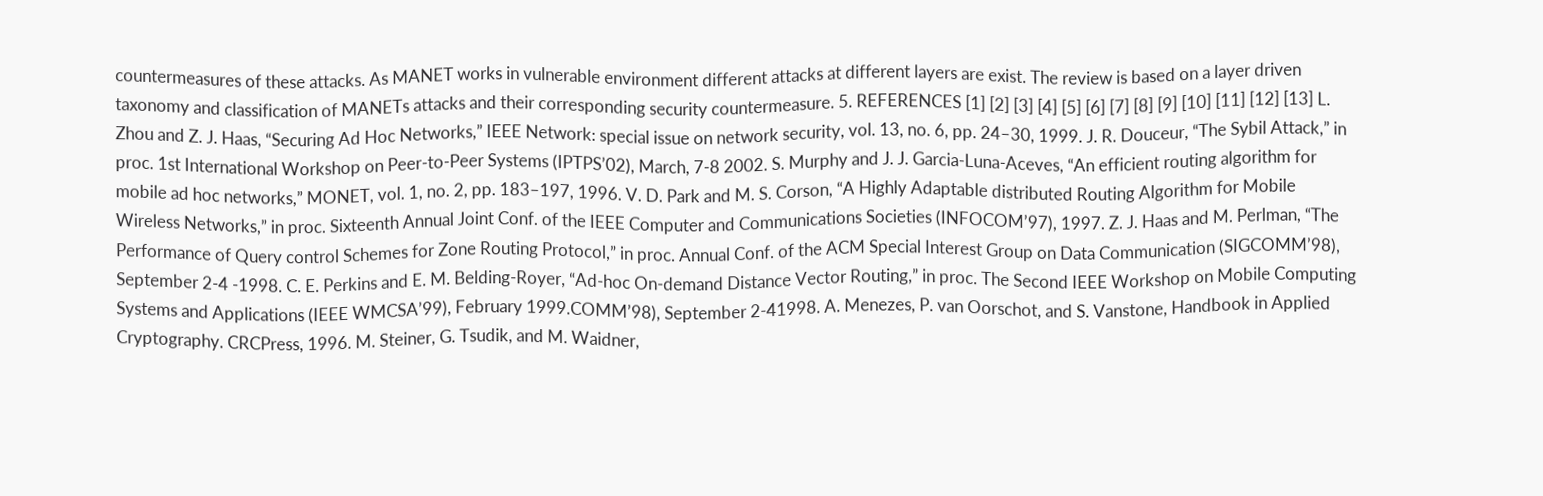countermeasures of these attacks. As MANET works in vulnerable environment different attacks at different layers are exist. The review is based on a layer driven taxonomy and classification of MANETs attacks and their corresponding security countermeasure. 5. REFERENCES [1] [2] [3] [4] [5] [6] [7] [8] [9] [10] [11] [12] [13] L. Zhou and Z. J. Haas, “Securing Ad Hoc Networks,” IEEE Network: special issue on network security, vol. 13, no. 6, pp. 24–30, 1999. J. R. Douceur, “The Sybil Attack,” in proc. 1st International Workshop on Peer-to-Peer Systems (IPTPS’02), March, 7-8 2002. S. Murphy and J. J. Garcia-Luna-Aceves, “An efficient routing algorithm for mobile ad hoc networks,” MONET, vol. 1, no. 2, pp. 183–197, 1996. V. D. Park and M. S. Corson, “A Highly Adaptable distributed Routing Algorithm for Mobile Wireless Networks,” in proc. Sixteenth Annual Joint Conf. of the IEEE Computer and Communications Societies (INFOCOM’97), 1997. Z. J. Haas and M. Perlman, “The Performance of Query control Schemes for Zone Routing Protocol,” in proc. Annual Conf. of the ACM Special Interest Group on Data Communication (SIGCOMM’98), September 2-4 -1998. C. E. Perkins and E. M. Belding-Royer, “Ad-hoc On-demand Distance Vector Routing,” in proc. The Second IEEE Workshop on Mobile Computing Systems and Applications (IEEE WMCSA’99), February 1999.COMM’98), September 2-41998. A. Menezes, P. van Oorschot, and S. Vanstone, Handbook in Applied Cryptography. CRCPress, 1996. M. Steiner, G. Tsudik, and M. Waidner,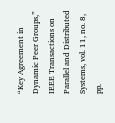“Key Agreement in Dynamic Peer Groups,” IEEE Transactions on Parallel and Distributed Systems, vol. 11, no. 8, pp.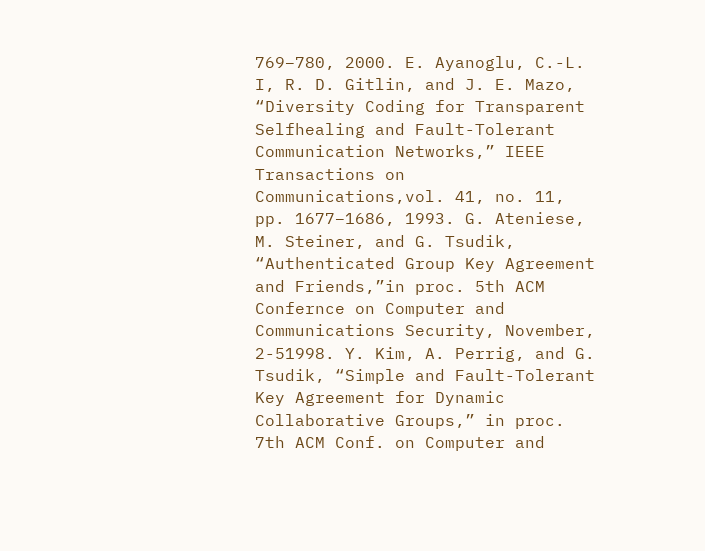769–780, 2000. E. Ayanoglu, C.-L. I, R. D. Gitlin, and J. E. Mazo, “Diversity Coding for Transparent Selfhealing and Fault-Tolerant Communication Networks,” IEEE Transactions on Communications,vol. 41, no. 11, pp. 1677–1686, 1993. G. Ateniese, M. Steiner, and G. Tsudik, “Authenticated Group Key Agreement and Friends,”in proc. 5th ACM Confernce on Computer and Communications Security, November, 2-51998. Y. Kim, A. Perrig, and G. Tsudik, “Simple and Fault-Tolerant Key Agreement for Dynamic Collaborative Groups,” in proc. 7th ACM Conf. on Computer and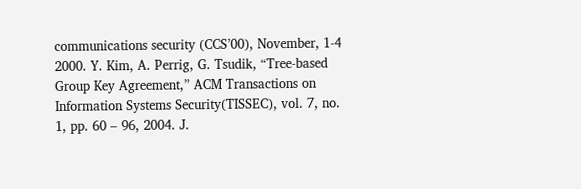communications security (CCS’00), November, 1-4 2000. Y. Kim, A. Perrig, G. Tsudik, “Tree-based Group Key Agreement,” ACM Transactions on Information Systems Security(TISSEC), vol. 7, no. 1, pp. 60 – 96, 2004. J.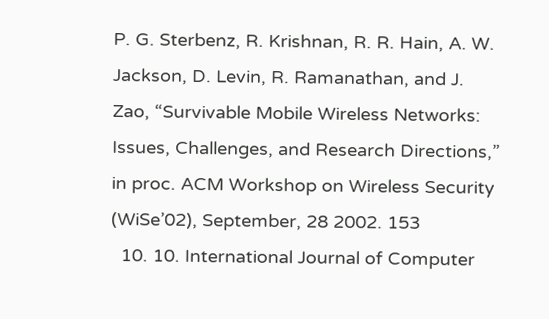P. G. Sterbenz, R. Krishnan, R. R. Hain, A. W. Jackson, D. Levin, R. Ramanathan, and J. Zao, “Survivable Mobile Wireless Networks: Issues, Challenges, and Research Directions,” in proc. ACM Workshop on Wireless Security (WiSe’02), September, 28 2002. 153
  10. 10. International Journal of Computer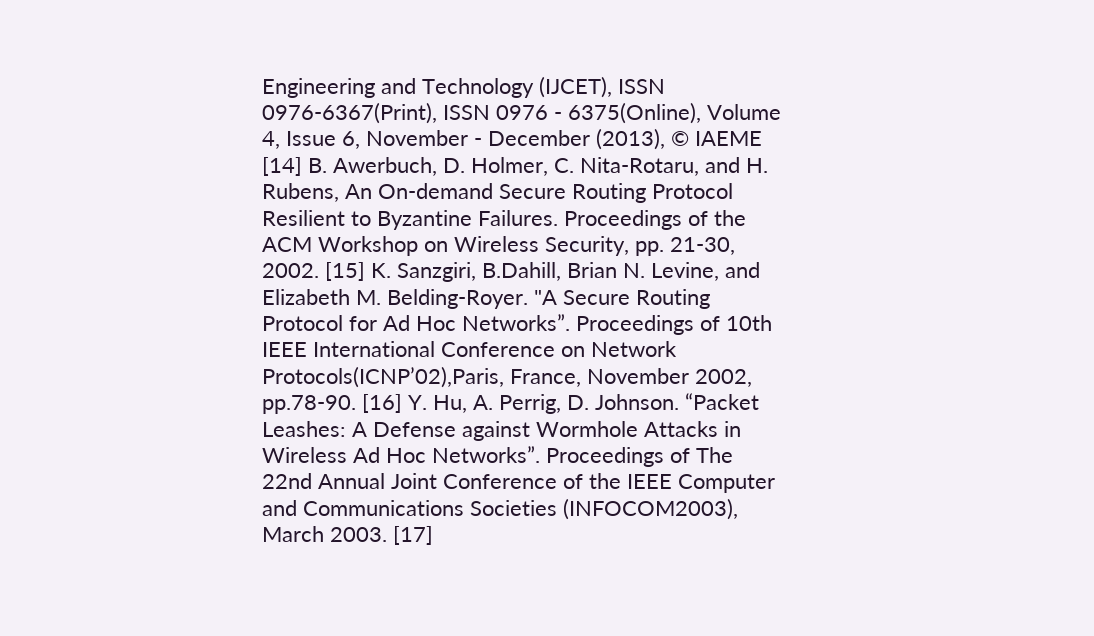Engineering and Technology (IJCET), ISSN 0976-6367(Print), ISSN 0976 - 6375(Online), Volume 4, Issue 6, November - December (2013), © IAEME [14] B. Awerbuch, D. Holmer, C. Nita-Rotaru, and H. Rubens, An On-demand Secure Routing Protocol Resilient to Byzantine Failures. Proceedings of the ACM Workshop on Wireless Security, pp. 21-30, 2002. [15] K. Sanzgiri, B.Dahill, Brian N. Levine, and Elizabeth M. Belding-Royer. "A Secure Routing Protocol for Ad Hoc Networks”. Proceedings of 10th IEEE International Conference on Network Protocols(ICNP’02),Paris, France, November 2002, pp.78-90. [16] Y. Hu, A. Perrig, D. Johnson. “Packet Leashes: A Defense against Wormhole Attacks in Wireless Ad Hoc Networks”. Proceedings of The 22nd Annual Joint Conference of the IEEE Computer and Communications Societies (INFOCOM2003), March 2003. [17]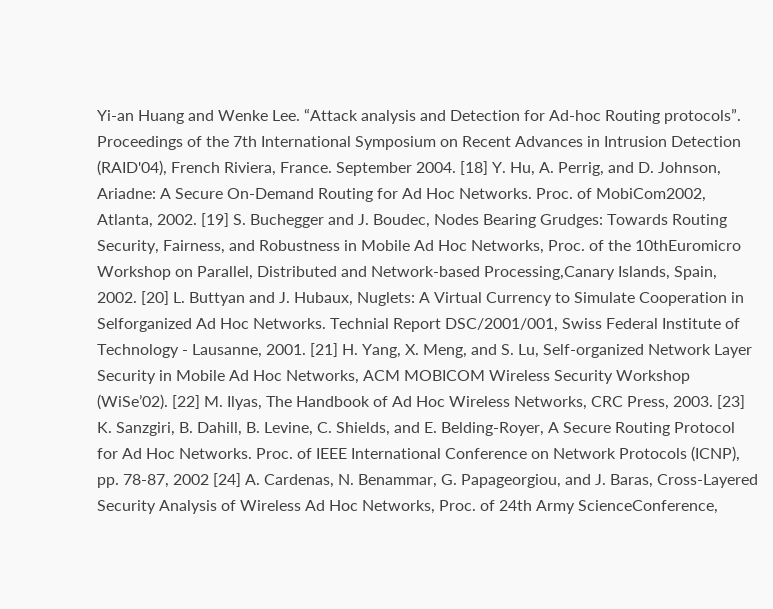Yi-an Huang and Wenke Lee. “Attack analysis and Detection for Ad-hoc Routing protocols”. Proceedings of the 7th International Symposium on Recent Advances in Intrusion Detection (RAID'04), French Riviera, France. September 2004. [18] Y. Hu, A. Perrig, and D. Johnson, Ariadne: A Secure On-Demand Routing for Ad Hoc Networks. Proc. of MobiCom2002, Atlanta, 2002. [19] S. Buchegger and J. Boudec, Nodes Bearing Grudges: Towards Routing Security, Fairness, and Robustness in Mobile Ad Hoc Networks, Proc. of the 10thEuromicro Workshop on Parallel, Distributed and Network-based Processing,Canary Islands, Spain, 2002. [20] L. Buttyan and J. Hubaux, Nuglets: A Virtual Currency to Simulate Cooperation in Selforganized Ad Hoc Networks. Technial Report DSC/2001/001, Swiss Federal Institute of Technology - Lausanne, 2001. [21] H. Yang, X. Meng, and S. Lu, Self-organized Network Layer Security in Mobile Ad Hoc Networks, ACM MOBICOM Wireless Security Workshop (WiSe’02). [22] M. Ilyas, The Handbook of Ad Hoc Wireless Networks, CRC Press, 2003. [23] K. Sanzgiri, B. Dahill, B. Levine, C. Shields, and E. Belding-Royer, A Secure Routing Protocol for Ad Hoc Networks. Proc. of IEEE International Conference on Network Protocols (ICNP), pp. 78-87, 2002 [24] A. Cardenas, N. Benammar, G. Papageorgiou, and J. Baras, Cross-Layered Security Analysis of Wireless Ad Hoc Networks, Proc. of 24th Army ScienceConference,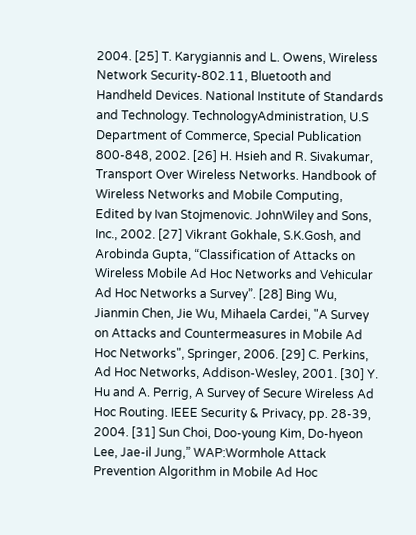2004. [25] T. Karygiannis and L. Owens, Wireless Network Security-802.11, Bluetooth and Handheld Devices. National Institute of Standards and Technology. TechnologyAdministration, U.S Department of Commerce, Special Publication 800-848, 2002. [26] H. Hsieh and R. Sivakumar, Transport Over Wireless Networks. Handbook of Wireless Networks and Mobile Computing, Edited by Ivan Stojmenovic. JohnWiley and Sons, Inc., 2002. [27] Vikrant Gokhale, S.K.Gosh, and Arobinda Gupta, “Classification of Attacks on Wireless Mobile Ad Hoc Networks and Vehicular Ad Hoc Networks a Survey”. [28] Bing Wu, Jianmin Chen, Jie Wu, Mihaela Cardei, "A Survey on Attacks and Countermeasures in Mobile Ad Hoc Networks", Springer, 2006. [29] C. Perkins, Ad Hoc Networks, Addison-Wesley, 2001. [30] Y. Hu and A. Perrig, A Survey of Secure Wireless Ad Hoc Routing. IEEE Security & Privacy, pp. 28-39, 2004. [31] Sun Choi, Doo-young Kim, Do-hyeon Lee, Jae-il Jung,” WAP:Wormhole Attack Prevention Algorithm in Mobile Ad Hoc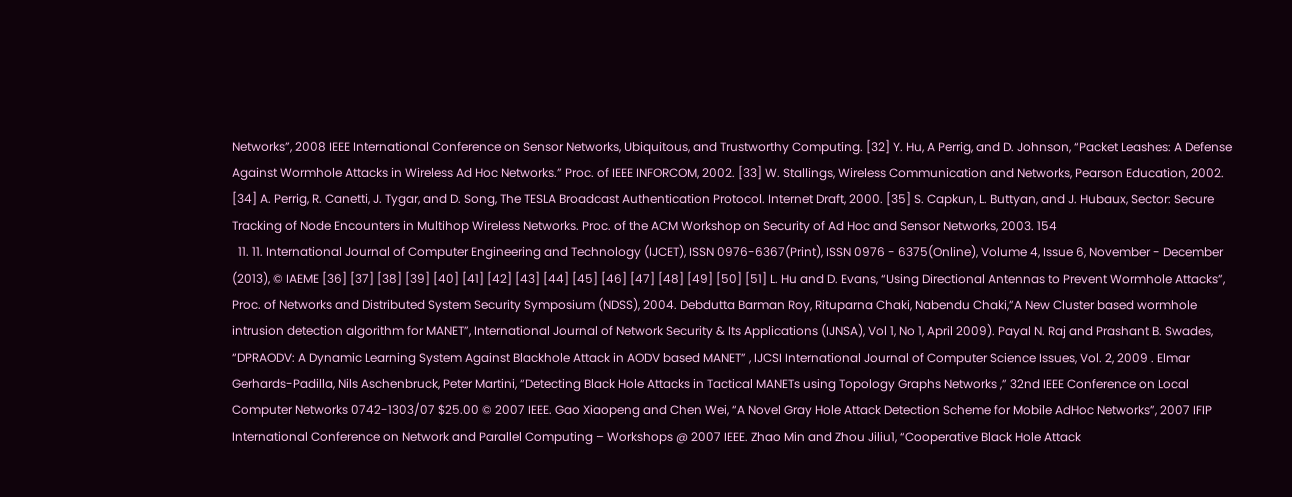Networks”, 2008 IEEE International Conference on Sensor Networks, Ubiquitous, and Trustworthy Computing. [32] Y. Hu, A Perrig, and D. Johnson, “Packet Leashes: A Defense Against Wormhole Attacks in Wireless Ad Hoc Networks.” Proc. of IEEE INFORCOM, 2002. [33] W. Stallings, Wireless Communication and Networks, Pearson Education, 2002. [34] A. Perrig, R. Canetti, J. Tygar, and D. Song, The TESLA Broadcast Authentication Protocol. Internet Draft, 2000. [35] S. Capkun, L. Buttyan, and J. Hubaux, Sector: Secure Tracking of Node Encounters in Multihop Wireless Networks. Proc. of the ACM Workshop on Security of Ad Hoc and Sensor Networks, 2003. 154
  11. 11. International Journal of Computer Engineering and Technology (IJCET), ISSN 0976-6367(Print), ISSN 0976 - 6375(Online), Volume 4, Issue 6, November - December (2013), © IAEME [36] [37] [38] [39] [40] [41] [42] [43] [44] [45] [46] [47] [48] [49] [50] [51] L. Hu and D. Evans, “Using Directional Antennas to Prevent Wormhole Attacks”, Proc. of Networks and Distributed System Security Symposium (NDSS), 2004. Debdutta Barman Roy, Rituparna Chaki, Nabendu Chaki,”A New Cluster based wormhole intrusion detection algorithm for MANET”, International Journal of Network Security & Its Applications (IJNSA), Vol 1, No 1, April 2009). Payal N. Raj and Prashant B. Swades, “DPRAODV: A Dynamic Learning System Against Blackhole Attack in AODV based MANET” , IJCSI International Journal of Computer Science Issues, Vol. 2, 2009 . Elmar Gerhards-Padilla, Nils Aschenbruck, Peter Martini, “Detecting Black Hole Attacks in Tactical MANETs using Topology Graphs Networks ,” 32nd IEEE Conference on Local Computer Networks 0742-1303/07 $25.00 © 2007 IEEE. Gao Xiaopeng and Chen Wei, “A Novel Gray Hole Attack Detection Scheme for Mobile AdHoc Networks”, 2007 IFIP International Conference on Network and Parallel Computing – Workshops @ 2007 IEEE. Zhao Min and Zhou Jiliu1, “Cooperative Black Hole Attack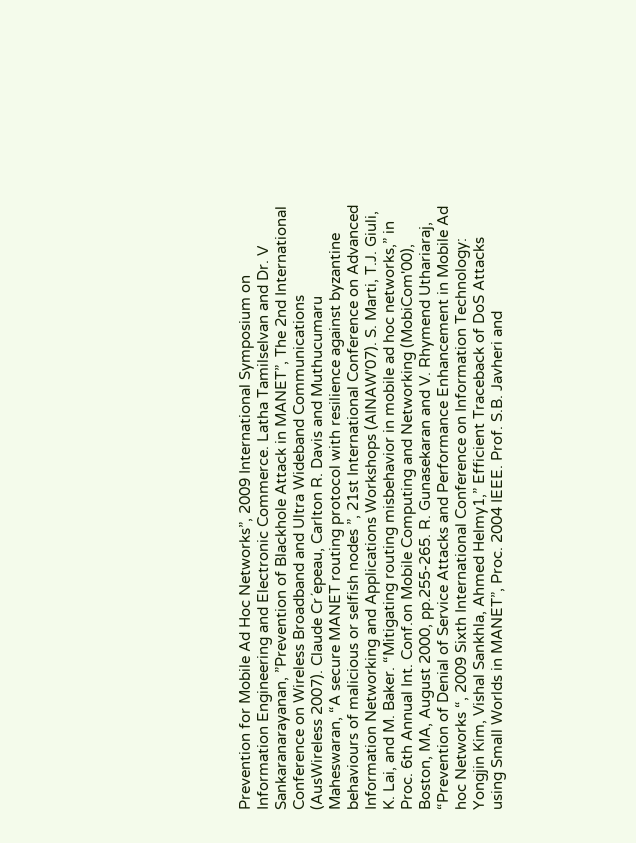Prevention for Mobile Ad Hoc Networks”, 2009 International Symposium on Information Engineering and Electronic Commerce. Latha Tamilselvan and Dr. V Sankaranarayanan, ”Prevention of Blackhole Attack in MANET”, The 2nd International Conference on Wireless Broadband and Ultra Wideband Communications (AusWireless 2007). Claude Cr´epeau, Carlton R. Davis and Muthucumaru Maheswaran, “A secure MANET routing protocol with resilience against byzantine behaviours of malicious or selfish nodes ”, 21st International Conference on Advanced Information Networking and Applications Workshops (AINAW'07). S. Marti, T.J. Giuli, K. Lai, and M. Baker. “Mitigating routing misbehavior in mobile ad hoc networks,” in Proc. 6th Annual Int. Conf.on Mobile Computing and Networking (MobiCom'00), Boston, MA, August 2000, pp.255-265. R. Gunasekaran and V. Rhymend Uthariaraj, “Prevention of Denial of Service Attacks and Performance Enhancement in Mobile Ad hoc Networks “, 2009 Sixth International Conference on Information Technology: Yongjin Kim, Vishal Sankhla, Ahmed Helmy1,” Efficient Traceback of DoS Attacks using Small Worlds in MANET”, Proc. 2004 IEEE. Prof. S.B. Javheri and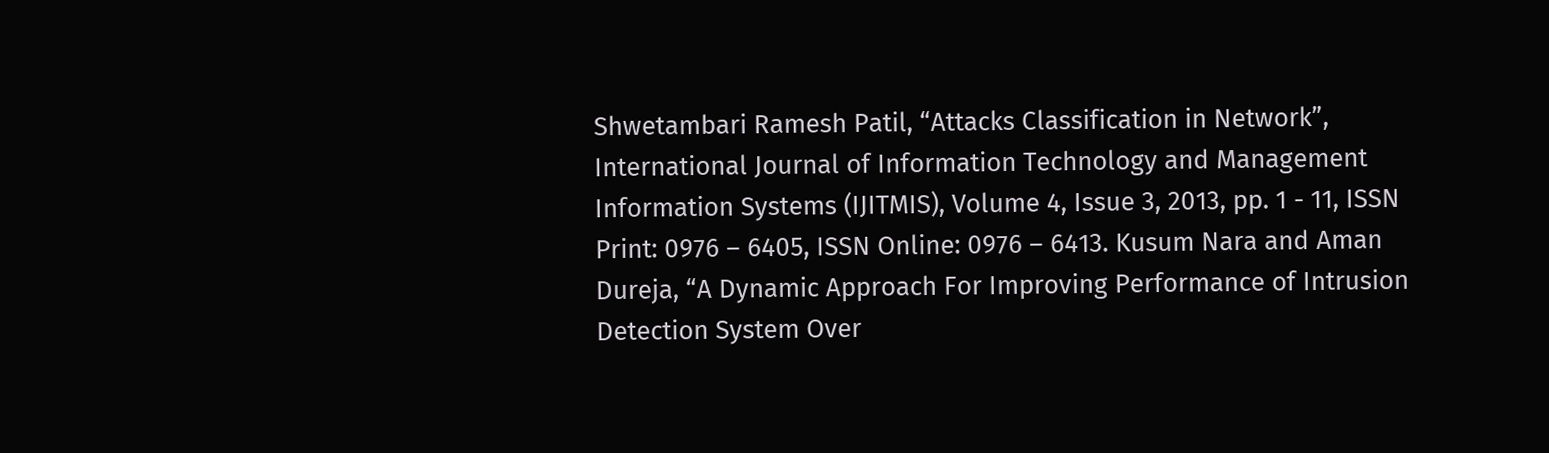Shwetambari Ramesh Patil, “Attacks Classification in Network”, International Journal of Information Technology and Management Information Systems (IJITMIS), Volume 4, Issue 3, 2013, pp. 1 - 11, ISSN Print: 0976 – 6405, ISSN Online: 0976 – 6413. Kusum Nara and Aman Dureja, “A Dynamic Approach For Improving Performance of Intrusion Detection System Over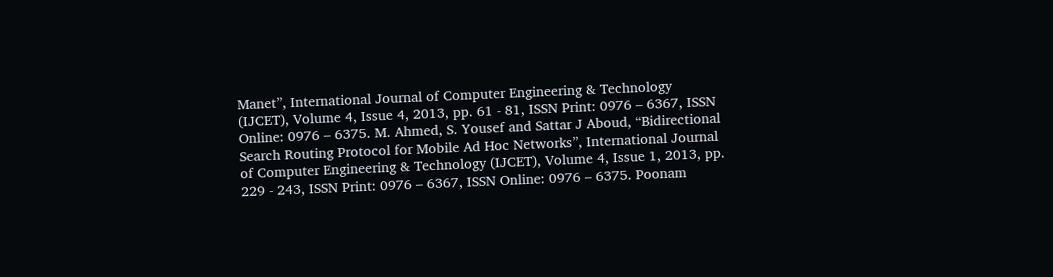Manet”, International Journal of Computer Engineering & Technology (IJCET), Volume 4, Issue 4, 2013, pp. 61 - 81, ISSN Print: 0976 – 6367, ISSN Online: 0976 – 6375. M. Ahmed, S. Yousef and Sattar J Aboud, “Bidirectional Search Routing Protocol for Mobile Ad Hoc Networks”, International Journal of Computer Engineering & Technology (IJCET), Volume 4, Issue 1, 2013, pp. 229 - 243, ISSN Print: 0976 – 6367, ISSN Online: 0976 – 6375. Poonam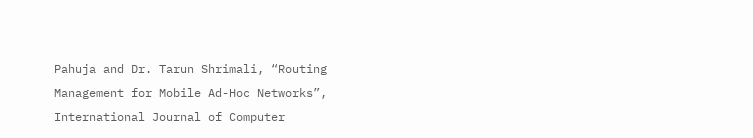Pahuja and Dr. Tarun Shrimali, “Routing Management for Mobile Ad-Hoc Networks”, International Journal of Computer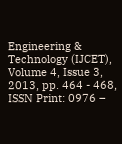Engineering & Technology (IJCET), Volume 4, Issue 3, 2013, pp. 464 - 468, ISSN Print: 0976 –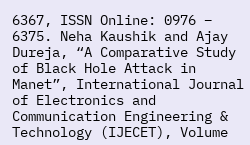6367, ISSN Online: 0976 – 6375. Neha Kaushik and Ajay Dureja, “A Comparative Study of Black Hole Attack in Manet”, International Journal of Electronics and Communication Engineering & Technology (IJECET), Volume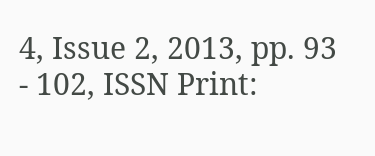4, Issue 2, 2013, pp. 93 - 102, ISSN Print: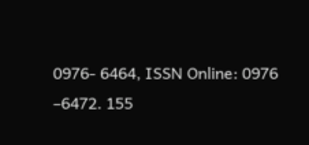0976- 6464, ISSN Online: 0976 –6472. 155